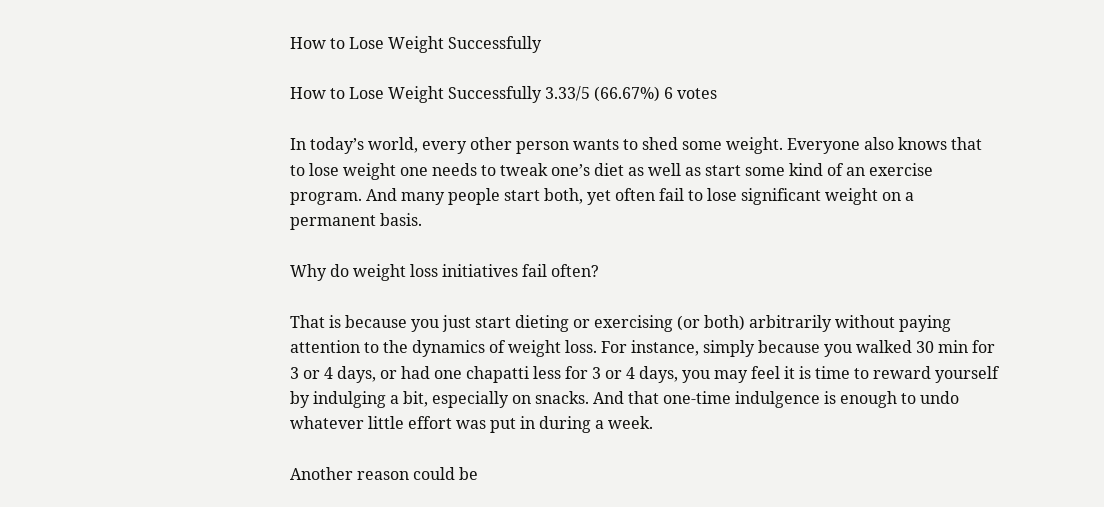How to Lose Weight Successfully

How to Lose Weight Successfully 3.33/5 (66.67%) 6 votes

In today’s world, every other person wants to shed some weight. Everyone also knows that to lose weight one needs to tweak one’s diet as well as start some kind of an exercise program. And many people start both, yet often fail to lose significant weight on a permanent basis.

Why do weight loss initiatives fail often?

That is because you just start dieting or exercising (or both) arbitrarily without paying attention to the dynamics of weight loss. For instance, simply because you walked 30 min for 3 or 4 days, or had one chapatti less for 3 or 4 days, you may feel it is time to reward yourself by indulging a bit, especially on snacks. And that one-time indulgence is enough to undo whatever little effort was put in during a week.

Another reason could be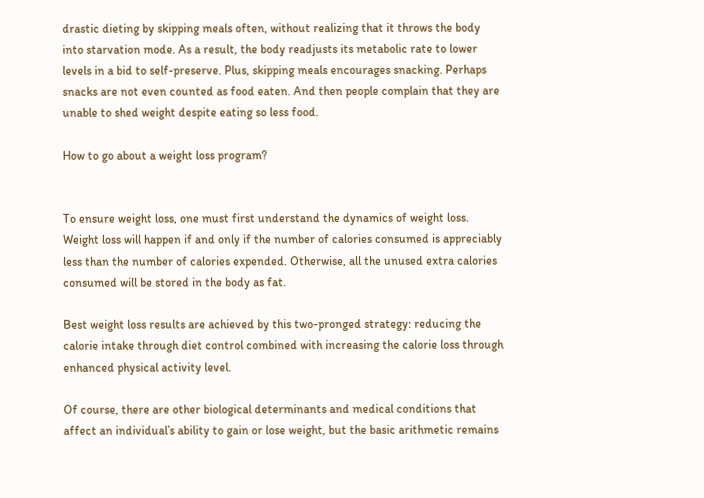drastic dieting by skipping meals often, without realizing that it throws the body into starvation mode. As a result, the body readjusts its metabolic rate to lower levels in a bid to self-preserve. Plus, skipping meals encourages snacking. Perhaps snacks are not even counted as food eaten. And then people complain that they are unable to shed weight despite eating so less food.

How to go about a weight loss program?


To ensure weight loss, one must first understand the dynamics of weight loss. Weight loss will happen if and only if the number of calories consumed is appreciably less than the number of calories expended. Otherwise, all the unused extra calories consumed will be stored in the body as fat.

Best weight loss results are achieved by this two-pronged strategy: reducing the calorie intake through diet control combined with increasing the calorie loss through enhanced physical activity level.

Of course, there are other biological determinants and medical conditions that affect an individual’s ability to gain or lose weight, but the basic arithmetic remains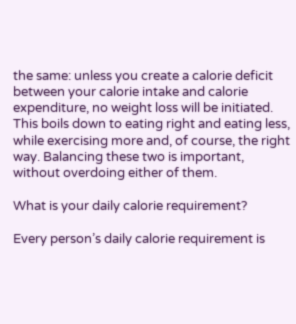the same: unless you create a calorie deficit between your calorie intake and calorie expenditure, no weight loss will be initiated. This boils down to eating right and eating less, while exercising more and, of course, the right way. Balancing these two is important, without overdoing either of them.

What is your daily calorie requirement?

Every person’s daily calorie requirement is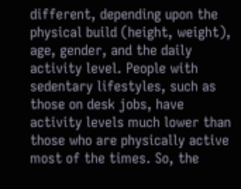different, depending upon the physical build (height, weight), age, gender, and the daily activity level. People with sedentary lifestyles, such as those on desk jobs, have activity levels much lower than those who are physically active most of the times. So, the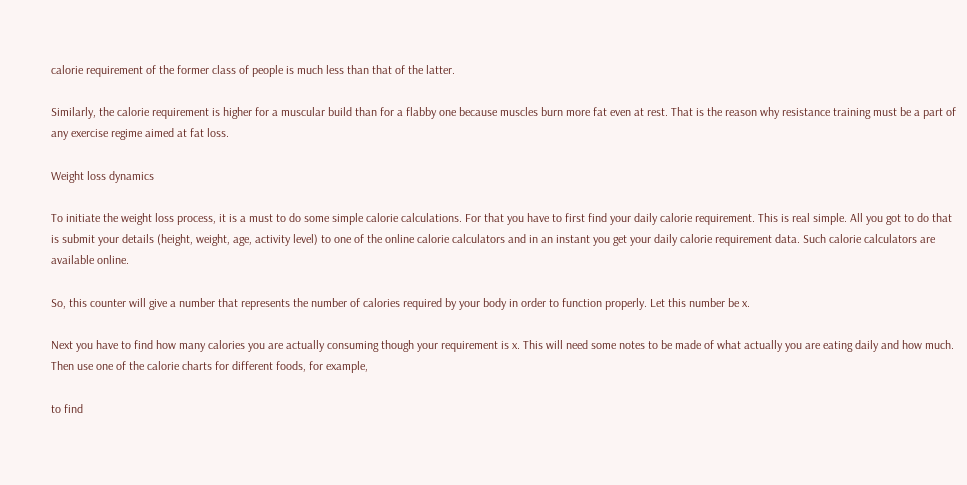calorie requirement of the former class of people is much less than that of the latter.

Similarly, the calorie requirement is higher for a muscular build than for a flabby one because muscles burn more fat even at rest. That is the reason why resistance training must be a part of any exercise regime aimed at fat loss.

Weight loss dynamics

To initiate the weight loss process, it is a must to do some simple calorie calculations. For that you have to first find your daily calorie requirement. This is real simple. All you got to do that is submit your details (height, weight, age, activity level) to one of the online calorie calculators and in an instant you get your daily calorie requirement data. Such calorie calculators are available online.

So, this counter will give a number that represents the number of calories required by your body in order to function properly. Let this number be x.

Next you have to find how many calories you are actually consuming though your requirement is x. This will need some notes to be made of what actually you are eating daily and how much. Then use one of the calorie charts for different foods, for example,

to find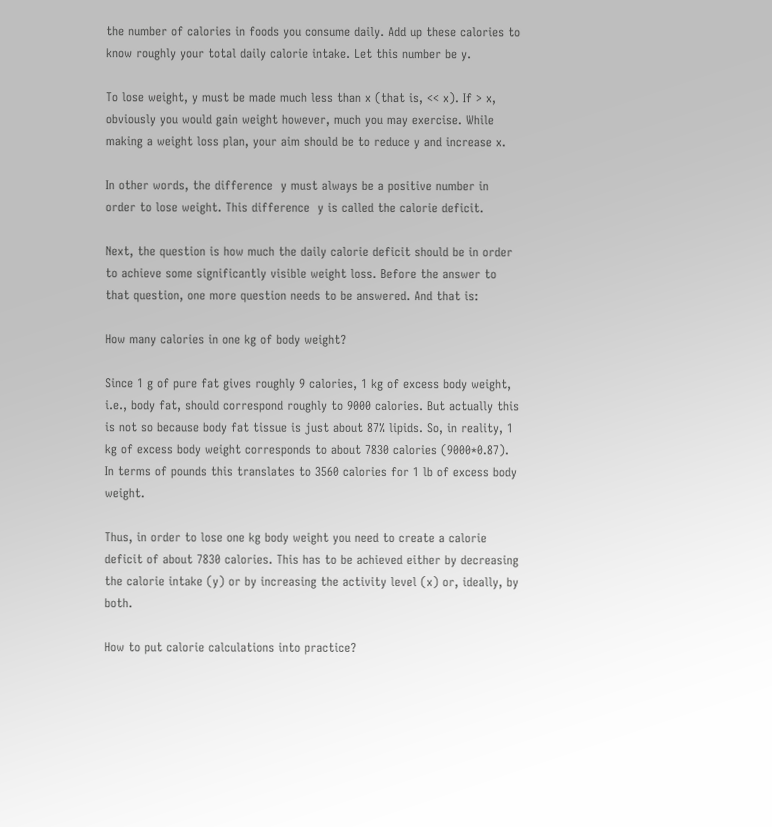the number of calories in foods you consume daily. Add up these calories to know roughly your total daily calorie intake. Let this number be y.

To lose weight, y must be made much less than x (that is, << x). If > x, obviously you would gain weight however, much you may exercise. While making a weight loss plan, your aim should be to reduce y and increase x.

In other words, the difference  y must always be a positive number in order to lose weight. This difference  y is called the calorie deficit.

Next, the question is how much the daily calorie deficit should be in order to achieve some significantly visible weight loss. Before the answer to that question, one more question needs to be answered. And that is:

How many calories in one kg of body weight?

Since 1 g of pure fat gives roughly 9 calories, 1 kg of excess body weight, i.e., body fat, should correspond roughly to 9000 calories. But actually this is not so because body fat tissue is just about 87% lipids. So, in reality, 1 kg of excess body weight corresponds to about 7830 calories (9000*0.87). In terms of pounds this translates to 3560 calories for 1 lb of excess body weight.

Thus, in order to lose one kg body weight you need to create a calorie deficit of about 7830 calories. This has to be achieved either by decreasing the calorie intake (y) or by increasing the activity level (x) or, ideally, by both.

How to put calorie calculations into practice?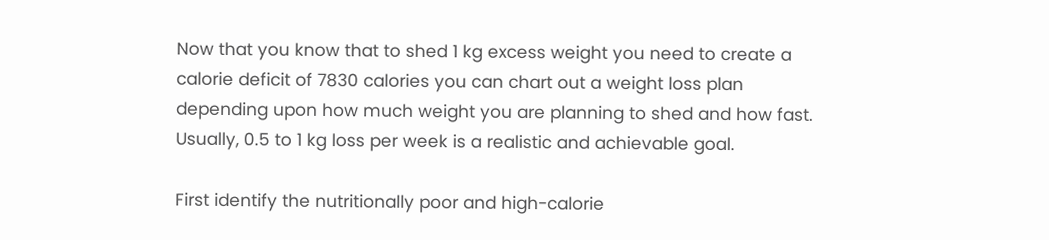Now that you know that to shed 1 kg excess weight you need to create a calorie deficit of 7830 calories you can chart out a weight loss plan depending upon how much weight you are planning to shed and how fast. Usually, 0.5 to 1 kg loss per week is a realistic and achievable goal.

First identify the nutritionally poor and high-calorie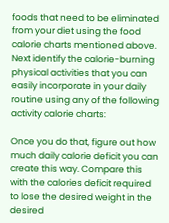foods that need to be eliminated from your diet using the food calorie charts mentioned above. Next identify the calorie-burning physical activities that you can easily incorporate in your daily routine using any of the following activity calorie charts:

Once you do that, figure out how much daily calorie deficit you can create this way. Compare this with the calories deficit required to lose the desired weight in the desired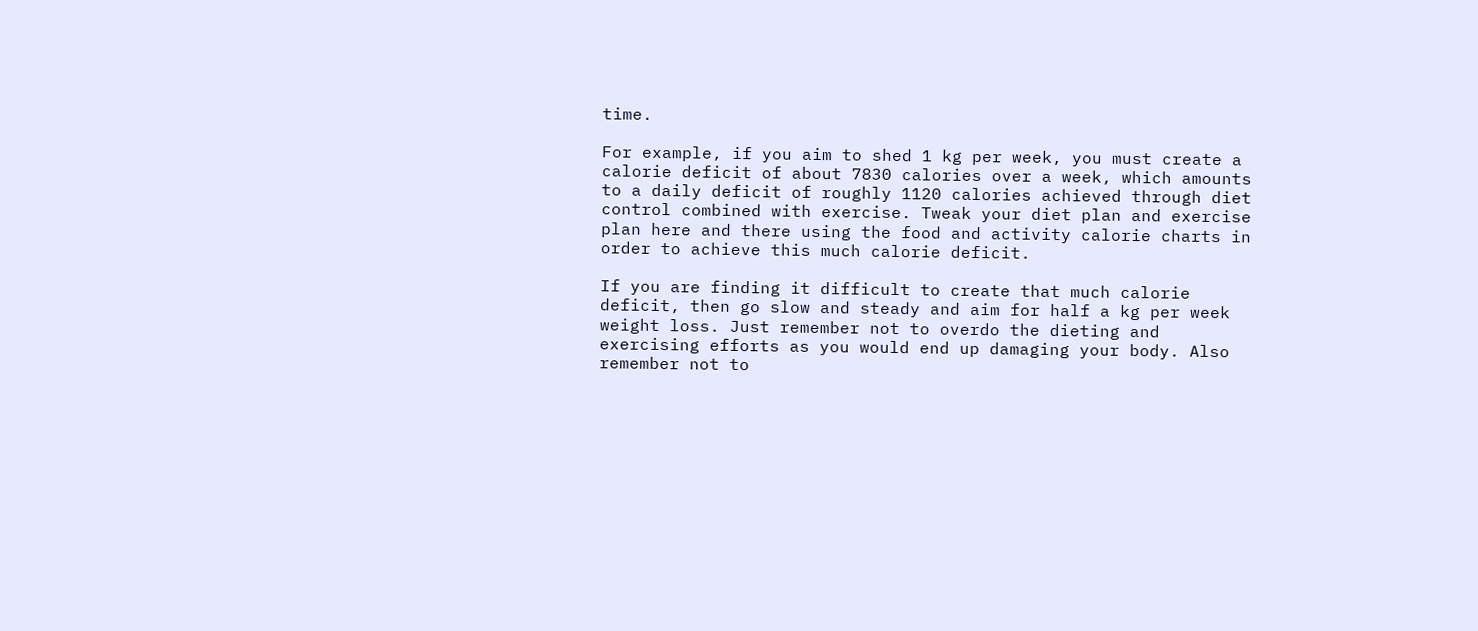time.

For example, if you aim to shed 1 kg per week, you must create a calorie deficit of about 7830 calories over a week, which amounts to a daily deficit of roughly 1120 calories achieved through diet control combined with exercise. Tweak your diet plan and exercise plan here and there using the food and activity calorie charts in order to achieve this much calorie deficit.

If you are finding it difficult to create that much calorie deficit, then go slow and steady and aim for half a kg per week weight loss. Just remember not to overdo the dieting and exercising efforts as you would end up damaging your body. Also remember not to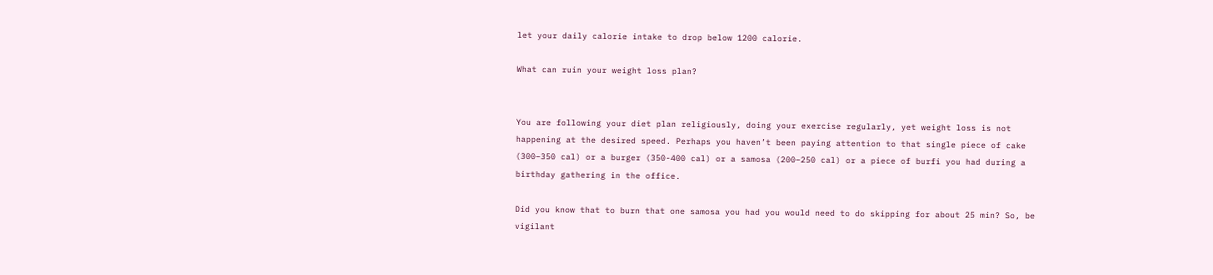let your daily calorie intake to drop below 1200 calorie.

What can ruin your weight loss plan?


You are following your diet plan religiously, doing your exercise regularly, yet weight loss is not happening at the desired speed. Perhaps you haven’t been paying attention to that single piece of cake (300–350 cal) or a burger (350-400 cal) or a samosa (200–250 cal) or a piece of burfi you had during a birthday gathering in the office.

Did you know that to burn that one samosa you had you would need to do skipping for about 25 min? So, be vigilant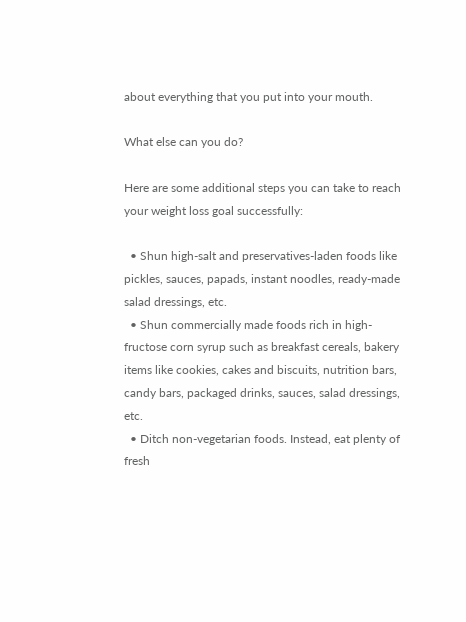about everything that you put into your mouth.

What else can you do?

Here are some additional steps you can take to reach your weight loss goal successfully:

  • Shun high-salt and preservatives-laden foods like pickles, sauces, papads, instant noodles, ready-made salad dressings, etc.
  • Shun commercially made foods rich in high-fructose corn syrup such as breakfast cereals, bakery items like cookies, cakes and biscuits, nutrition bars, candy bars, packaged drinks, sauces, salad dressings, etc.
  • Ditch non-vegetarian foods. Instead, eat plenty of fresh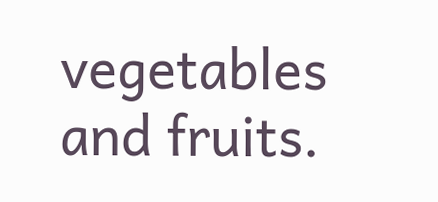vegetables and fruits.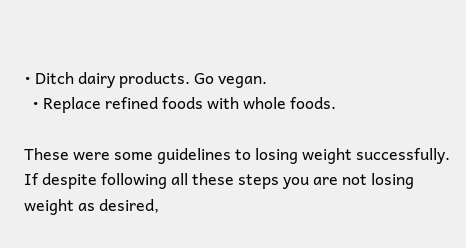• Ditch dairy products. Go vegan.
  • Replace refined foods with whole foods.

These were some guidelines to losing weight successfully. If despite following all these steps you are not losing weight as desired,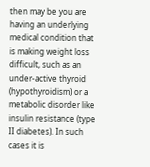then may be you are having an underlying medical condition that is making weight loss difficult, such as an under-active thyroid (hypothyroidism) or a metabolic disorder like insulin resistance (type II diabetes). In such cases it is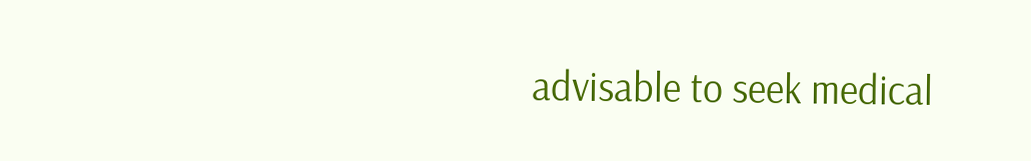advisable to seek medical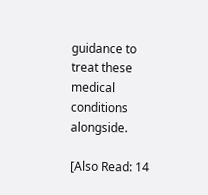guidance to treat these medical conditions alongside.

[Also Read: 14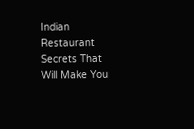Indian Restaurant Secrets That Will Make You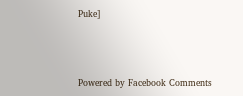Puke]



Powered by Facebook Comments